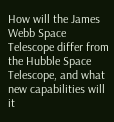How will the James Webb Space Telescope differ from the Hubble Space Telescope, and what new capabilities will it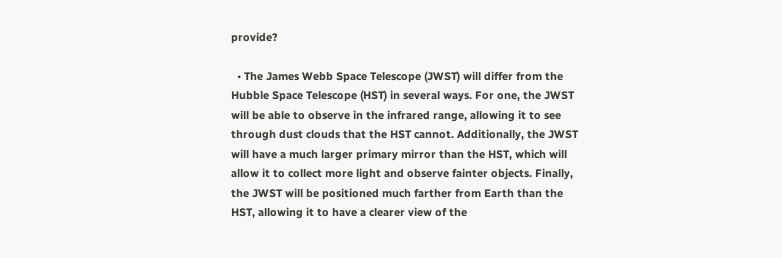provide?

  • The James Webb Space Telescope (JWST) will differ from the Hubble Space Telescope (HST) in several ways. For one, the JWST will be able to observe in the infrared range, allowing it to see through dust clouds that the HST cannot. Additionally, the JWST will have a much larger primary mirror than the HST, which will allow it to collect more light and observe fainter objects. Finally, the JWST will be positioned much farther from Earth than the HST, allowing it to have a clearer view of the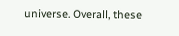universe. Overall, these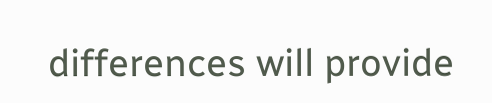differences will provide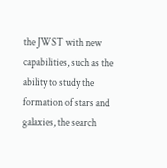the JWST with new capabilities, such as the ability to study the formation of stars and galaxies, the search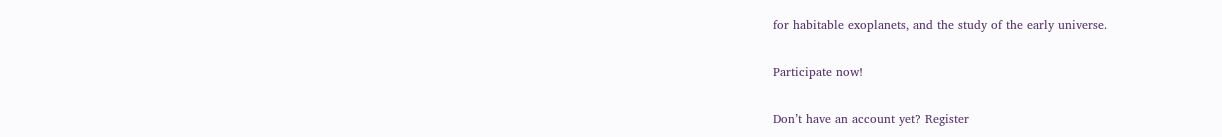for habitable exoplanets, and the study of the early universe.

Participate now!

Don’t have an account yet? Register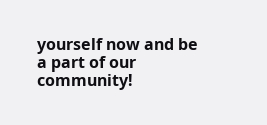yourself now and be a part of our community!